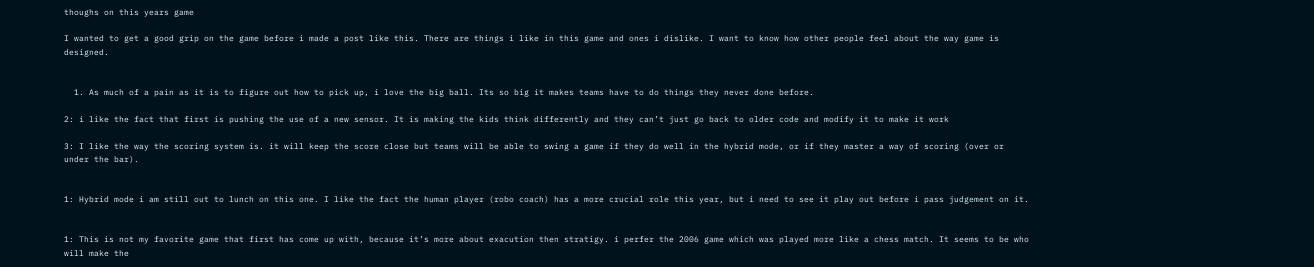thoughs on this years game

I wanted to get a good grip on the game before i made a post like this. There are things i like in this game and ones i dislike. I want to know how other people feel about the way game is designed.


  1. As much of a pain as it is to figure out how to pick up, i love the big ball. Its so big it makes teams have to do things they never done before.

2: i like the fact that first is pushing the use of a new sensor. It is making the kids think differently and they can’t just go back to older code and modify it to make it work

3: I like the way the scoring system is. it will keep the score close but teams will be able to swing a game if they do well in the hybrid mode, or if they master a way of scoring (over or under the bar).


1: Hybrid mode i am still out to lunch on this one. I like the fact the human player (robo coach) has a more crucial role this year, but i need to see it play out before i pass judgement on it.


1: This is not my favorite game that first has come up with, because it’s more about exacution then stratigy. i perfer the 2006 game which was played more like a chess match. It seems to be who will make the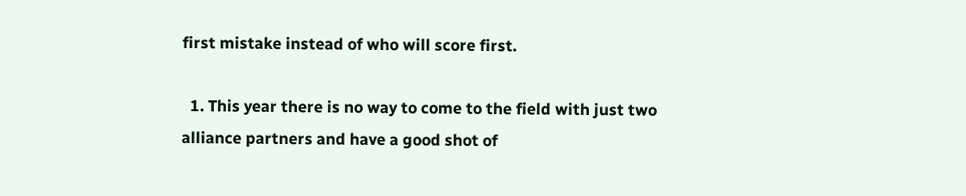first mistake instead of who will score first.

  1. This year there is no way to come to the field with just two alliance partners and have a good shot of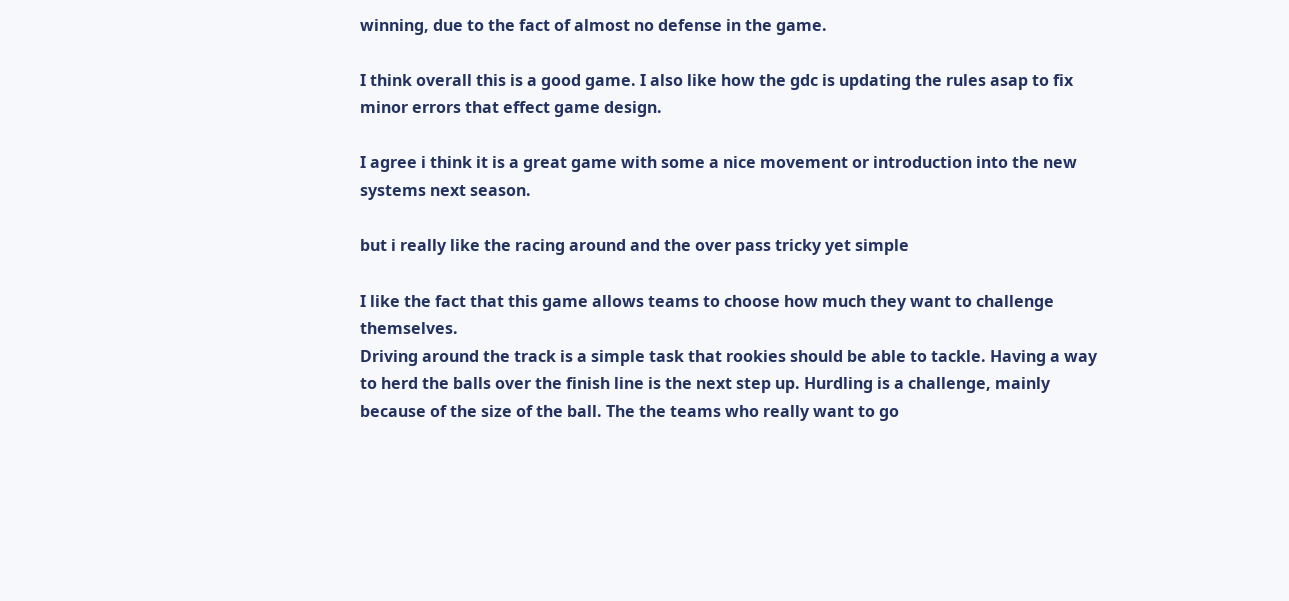winning, due to the fact of almost no defense in the game.

I think overall this is a good game. I also like how the gdc is updating the rules asap to fix minor errors that effect game design.

I agree i think it is a great game with some a nice movement or introduction into the new systems next season.

but i really like the racing around and the over pass tricky yet simple

I like the fact that this game allows teams to choose how much they want to challenge themselves.
Driving around the track is a simple task that rookies should be able to tackle. Having a way to herd the balls over the finish line is the next step up. Hurdling is a challenge, mainly because of the size of the ball. The the teams who really want to go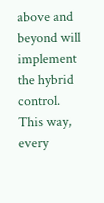above and beyond will implement the hybrid control.
This way, every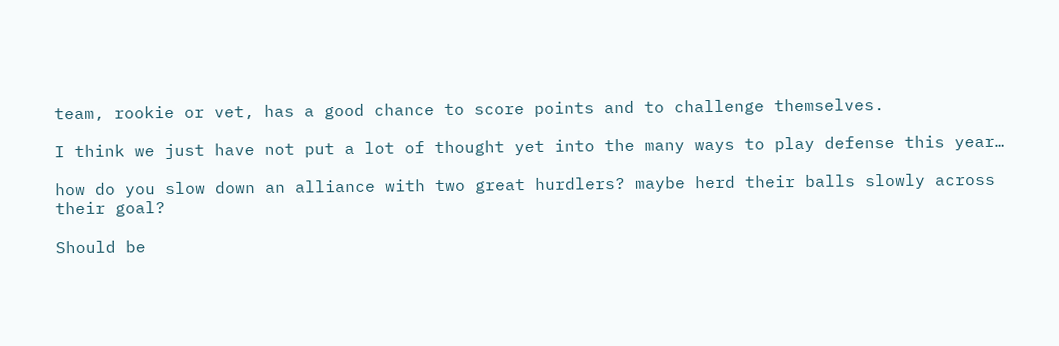team, rookie or vet, has a good chance to score points and to challenge themselves.

I think we just have not put a lot of thought yet into the many ways to play defense this year…

how do you slow down an alliance with two great hurdlers? maybe herd their balls slowly across their goal?

Should be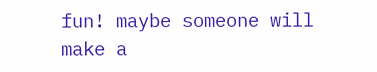fun! maybe someone will make a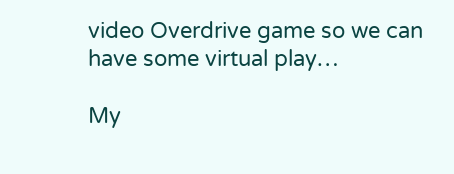video Overdrive game so we can have some virtual play…

My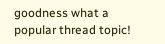goodness what a popular thread topic!